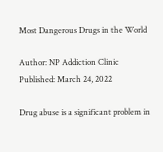Most Dangerous Drugs in the World

Author: NP Addiction Clinic
Published: March 24, 2022

Drug abuse is a significant problem in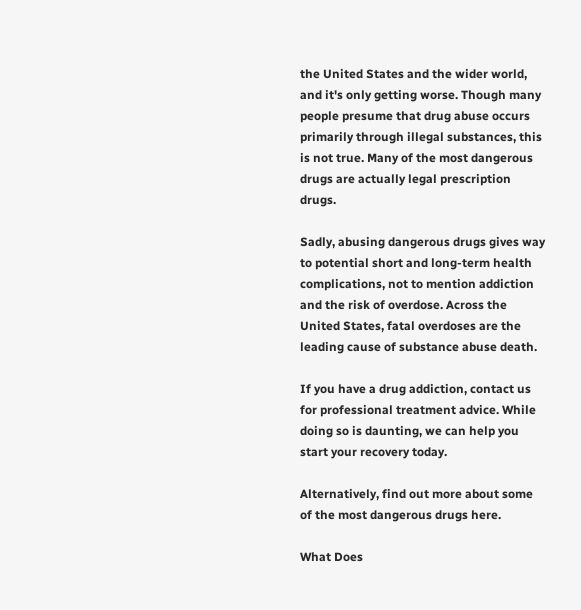the United States and the wider world, and it's only getting worse. Though many people presume that drug abuse occurs primarily through illegal substances, this is not true. Many of the most dangerous drugs are actually legal prescription drugs.

Sadly, abusing dangerous drugs gives way to potential short and long-term health complications, not to mention addiction and the risk of overdose. Across the United States, fatal overdoses are the leading cause of substance abuse death.

If you have a drug addiction, contact us for professional treatment advice. While doing so is daunting, we can help you start your recovery today.

Alternatively, find out more about some of the most dangerous drugs here.

What Does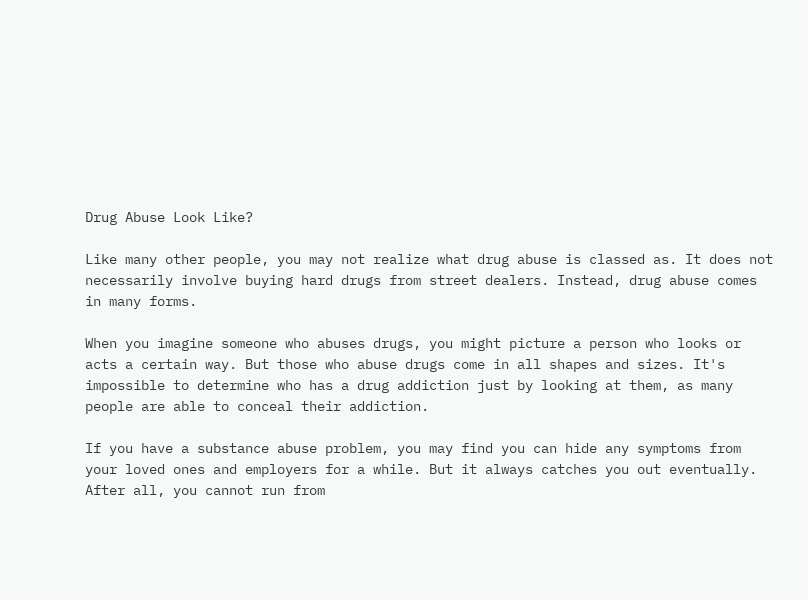Drug Abuse Look Like?

Like many other people, you may not realize what drug abuse is classed as. It does not necessarily involve buying hard drugs from street dealers. Instead, drug abuse comes in many forms.

When you imagine someone who abuses drugs, you might picture a person who looks or acts a certain way. But those who abuse drugs come in all shapes and sizes. It's impossible to determine who has a drug addiction just by looking at them, as many people are able to conceal their addiction.

If you have a substance abuse problem, you may find you can hide any symptoms from your loved ones and employers for a while. But it always catches you out eventually. After all, you cannot run from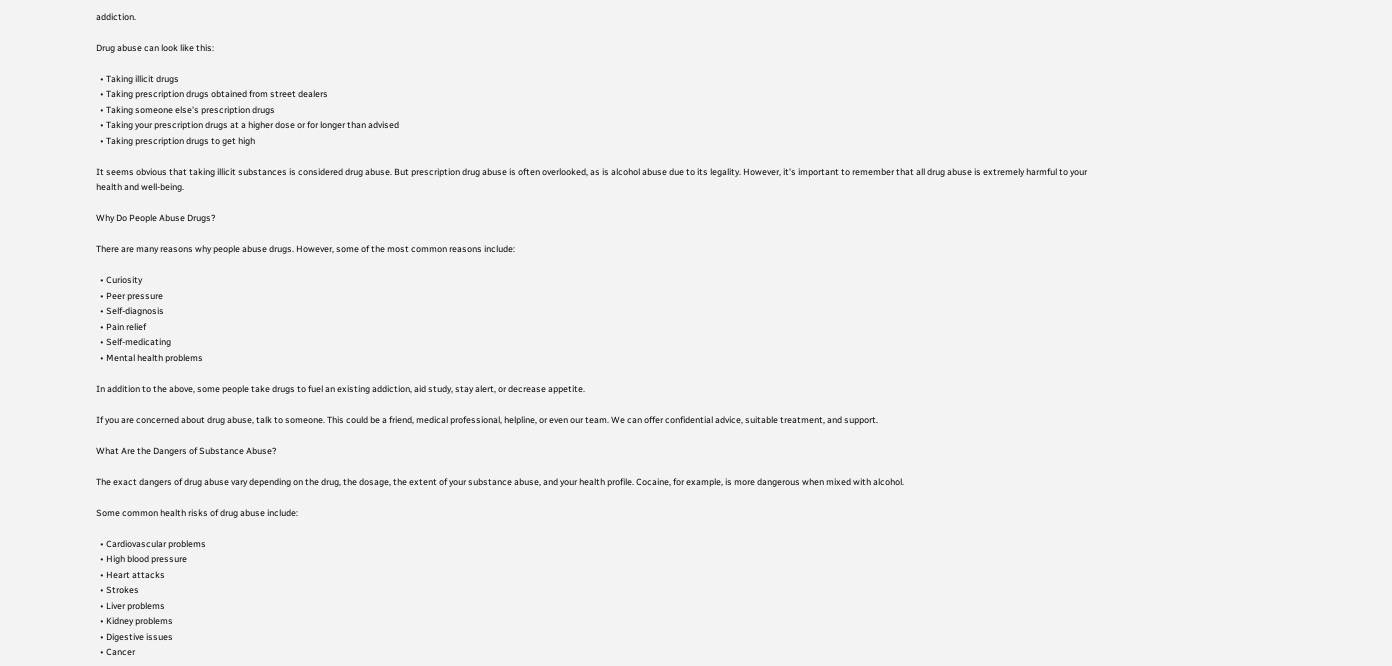addiction.

Drug abuse can look like this:

  • Taking illicit drugs
  • Taking prescription drugs obtained from street dealers
  • Taking someone else's prescription drugs
  • Taking your prescription drugs at a higher dose or for longer than advised
  • Taking prescription drugs to get high

It seems obvious that taking illicit substances is considered drug abuse. But prescription drug abuse is often overlooked, as is alcohol abuse due to its legality. However, it's important to remember that all drug abuse is extremely harmful to your health and well-being.

Why Do People Abuse Drugs?

There are many reasons why people abuse drugs. However, some of the most common reasons include:

  • Curiosity
  • Peer pressure
  • Self-diagnosis
  • Pain relief
  • Self-medicating
  • Mental health problems

In addition to the above, some people take drugs to fuel an existing addiction, aid study, stay alert, or decrease appetite.

If you are concerned about drug abuse, talk to someone. This could be a friend, medical professional, helpline, or even our team. We can offer confidential advice, suitable treatment, and support.

What Are the Dangers of Substance Abuse?

The exact dangers of drug abuse vary depending on the drug, the dosage, the extent of your substance abuse, and your health profile. Cocaine, for example, is more dangerous when mixed with alcohol.

Some common health risks of drug abuse include:

  • Cardiovascular problems
  • High blood pressure
  • Heart attacks
  • Strokes
  • Liver problems
  • Kidney problems
  • Digestive issues
  • Cancer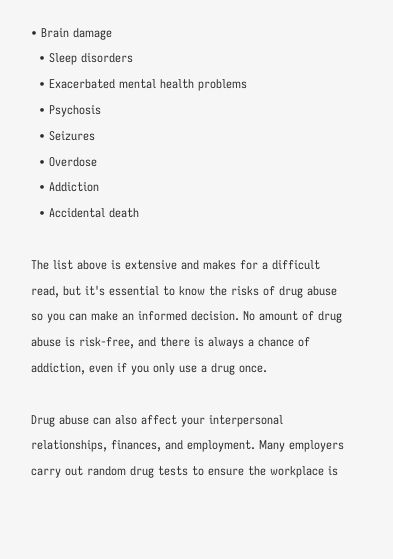• Brain damage
  • Sleep disorders
  • Exacerbated mental health problems
  • Psychosis
  • Seizures
  • Overdose
  • Addiction
  • Accidental death

The list above is extensive and makes for a difficult read, but it's essential to know the risks of drug abuse so you can make an informed decision. No amount of drug abuse is risk-free, and there is always a chance of addiction, even if you only use a drug once.

Drug abuse can also affect your interpersonal relationships, finances, and employment. Many employers carry out random drug tests to ensure the workplace is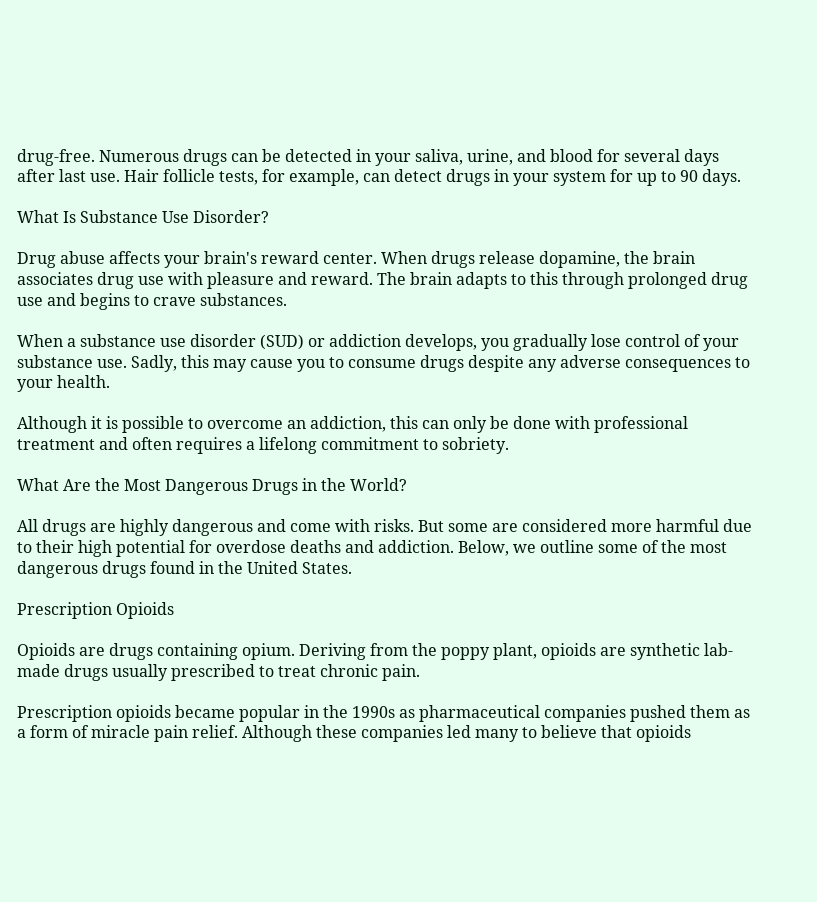drug-free. Numerous drugs can be detected in your saliva, urine, and blood for several days after last use. Hair follicle tests, for example, can detect drugs in your system for up to 90 days.

What Is Substance Use Disorder?

Drug abuse affects your brain's reward center. When drugs release dopamine, the brain associates drug use with pleasure and reward. The brain adapts to this through prolonged drug use and begins to crave substances.

When a substance use disorder (SUD) or addiction develops, you gradually lose control of your substance use. Sadly, this may cause you to consume drugs despite any adverse consequences to your health.

Although it is possible to overcome an addiction, this can only be done with professional treatment and often requires a lifelong commitment to sobriety.

What Are the Most Dangerous Drugs in the World?

All drugs are highly dangerous and come with risks. But some are considered more harmful due to their high potential for overdose deaths and addiction. Below, we outline some of the most dangerous drugs found in the United States.

Prescription Opioids

Opioids are drugs containing opium. Deriving from the poppy plant, opioids are synthetic lab-made drugs usually prescribed to treat chronic pain.

Prescription opioids became popular in the 1990s as pharmaceutical companies pushed them as a form of miracle pain relief. Although these companies led many to believe that opioids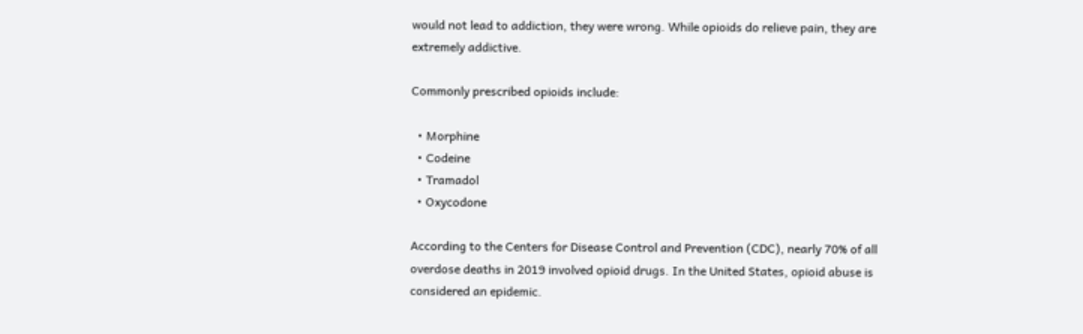would not lead to addiction, they were wrong. While opioids do relieve pain, they are extremely addictive.

Commonly prescribed opioids include:

  • Morphine
  • Codeine
  • Tramadol
  • Oxycodone

According to the Centers for Disease Control and Prevention (CDC), nearly 70% of all overdose deaths in 2019 involved opioid drugs. In the United States, opioid abuse is considered an epidemic.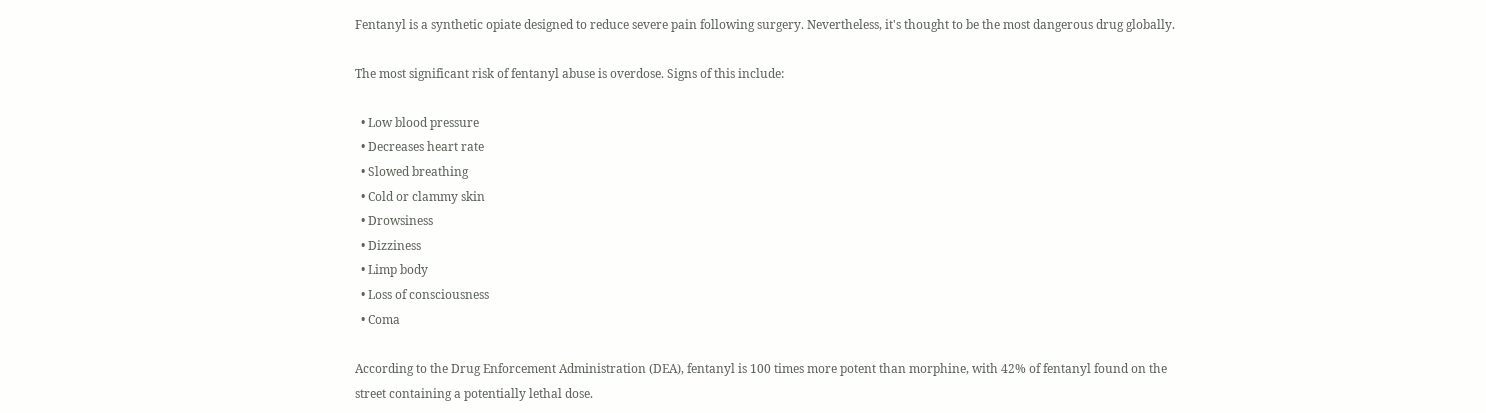Fentanyl is a synthetic opiate designed to reduce severe pain following surgery. Nevertheless, it's thought to be the most dangerous drug globally.

The most significant risk of fentanyl abuse is overdose. Signs of this include:

  • Low blood pressure
  • Decreases heart rate
  • Slowed breathing
  • Cold or clammy skin
  • Drowsiness
  • Dizziness
  • Limp body
  • Loss of consciousness
  • Coma

According to the Drug Enforcement Administration (DEA), fentanyl is 100 times more potent than morphine, with 42% of fentanyl found on the street containing a potentially lethal dose.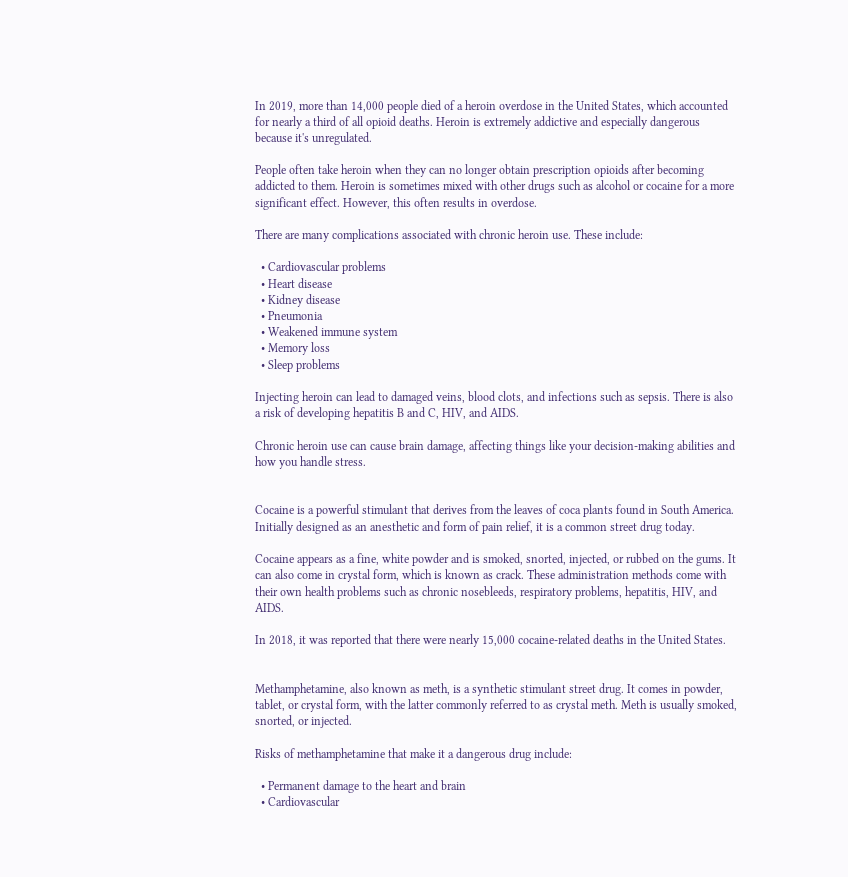In 2019, more than 14,000 people died of a heroin overdose in the United States, which accounted for nearly a third of all opioid deaths. Heroin is extremely addictive and especially dangerous because it's unregulated.

People often take heroin when they can no longer obtain prescription opioids after becoming addicted to them. Heroin is sometimes mixed with other drugs such as alcohol or cocaine for a more significant effect. However, this often results in overdose.

There are many complications associated with chronic heroin use. These include:

  • Cardiovascular problems
  • Heart disease
  • Kidney disease
  • Pneumonia
  • Weakened immune system
  • Memory loss
  • Sleep problems

Injecting heroin can lead to damaged veins, blood clots, and infections such as sepsis. There is also a risk of developing hepatitis B and C, HIV, and AIDS.

Chronic heroin use can cause brain damage, affecting things like your decision-making abilities and how you handle stress.


Cocaine is a powerful stimulant that derives from the leaves of coca plants found in South America. Initially designed as an anesthetic and form of pain relief, it is a common street drug today.

Cocaine appears as a fine, white powder and is smoked, snorted, injected, or rubbed on the gums. It can also come in crystal form, which is known as crack. These administration methods come with their own health problems such as chronic nosebleeds, respiratory problems, hepatitis, HIV, and AIDS.

In 2018, it was reported that there were nearly 15,000 cocaine-related deaths in the United States.


Methamphetamine, also known as meth, is a synthetic stimulant street drug. It comes in powder, tablet, or crystal form, with the latter commonly referred to as crystal meth. Meth is usually smoked, snorted, or injected.

Risks of methamphetamine that make it a dangerous drug include:

  • Permanent damage to the heart and brain
  • Cardiovascular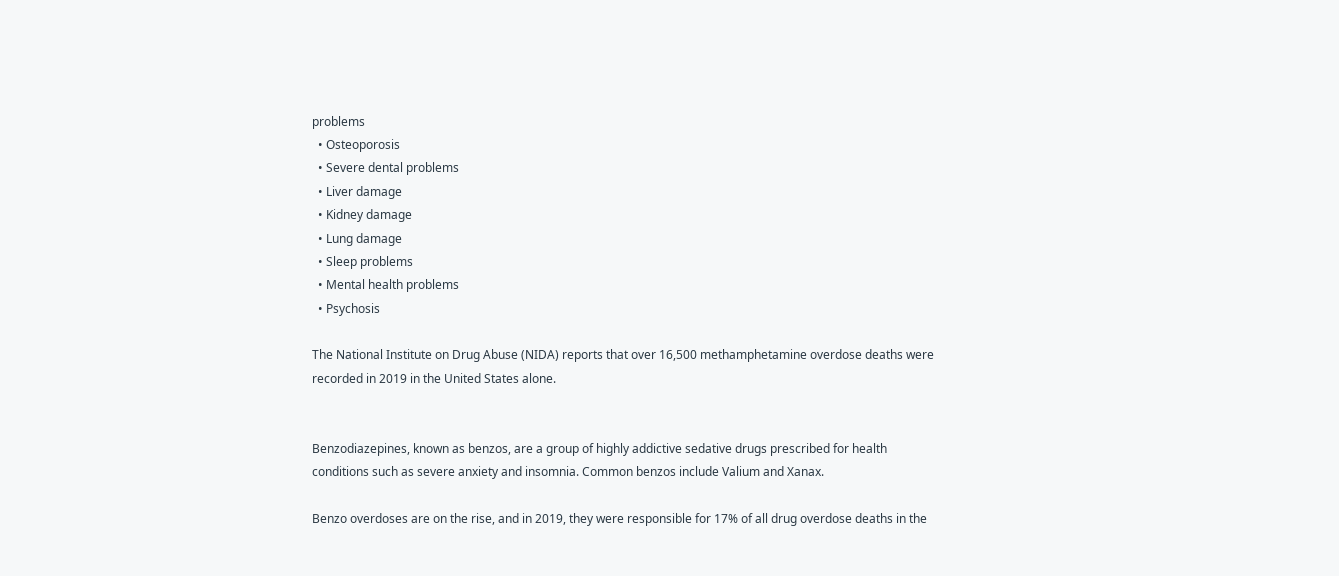problems
  • Osteoporosis
  • Severe dental problems
  • Liver damage
  • Kidney damage
  • Lung damage
  • Sleep problems
  • Mental health problems
  • Psychosis

The National Institute on Drug Abuse (NIDA) reports that over 16,500 methamphetamine overdose deaths were recorded in 2019 in the United States alone.


Benzodiazepines, known as benzos, are a group of highly addictive sedative drugs prescribed for health conditions such as severe anxiety and insomnia. Common benzos include Valium and Xanax.

Benzo overdoses are on the rise, and in 2019, they were responsible for 17% of all drug overdose deaths in the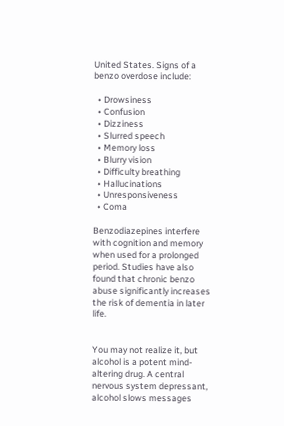United States. Signs of a benzo overdose include:

  • Drowsiness
  • Confusion
  • Dizziness
  • Slurred speech
  • Memory loss
  • Blurry vision
  • Difficulty breathing
  • Hallucinations
  • Unresponsiveness
  • Coma

Benzodiazepines interfere with cognition and memory when used for a prolonged period. Studies have also found that chronic benzo abuse significantly increases the risk of dementia in later life.


You may not realize it, but alcohol is a potent mind-altering drug. A central nervous system depressant, alcohol slows messages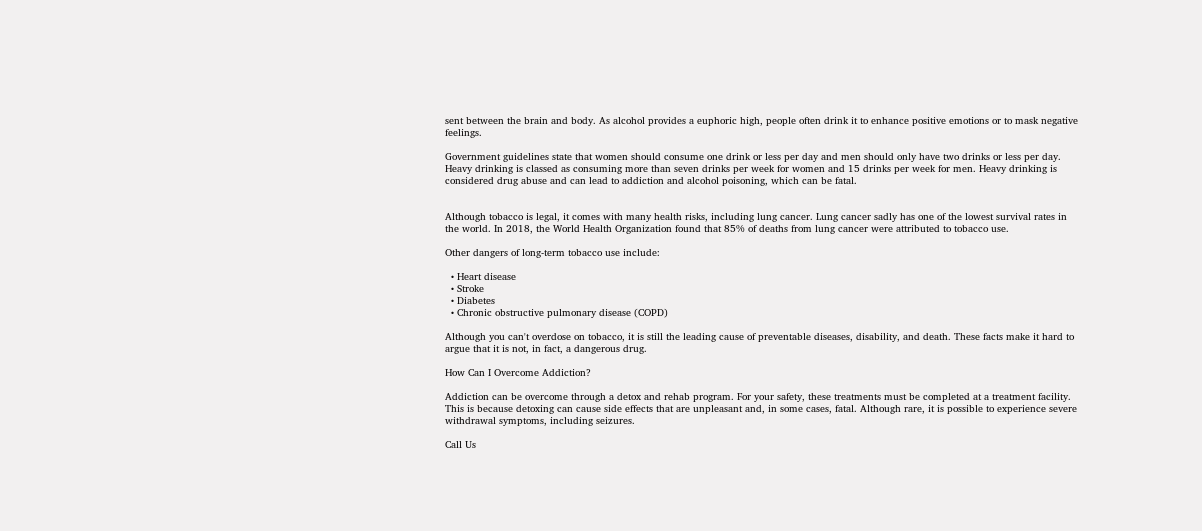sent between the brain and body. As alcohol provides a euphoric high, people often drink it to enhance positive emotions or to mask negative feelings.

Government guidelines state that women should consume one drink or less per day and men should only have two drinks or less per day. Heavy drinking is classed as consuming more than seven drinks per week for women and 15 drinks per week for men. Heavy drinking is considered drug abuse and can lead to addiction and alcohol poisoning, which can be fatal.


Although tobacco is legal, it comes with many health risks, including lung cancer. Lung cancer sadly has one of the lowest survival rates in the world. In 2018, the World Health Organization found that 85% of deaths from lung cancer were attributed to tobacco use.

Other dangers of long-term tobacco use include:

  • Heart disease
  • Stroke
  • Diabetes
  • Chronic obstructive pulmonary disease (COPD)

Although you can't overdose on tobacco, it is still the leading cause of preventable diseases, disability, and death. These facts make it hard to argue that it is not, in fact, a dangerous drug.

How Can I Overcome Addiction?

Addiction can be overcome through a detox and rehab program. For your safety, these treatments must be completed at a treatment facility. This is because detoxing can cause side effects that are unpleasant and, in some cases, fatal. Although rare, it is possible to experience severe withdrawal symptoms, including seizures.

Call Us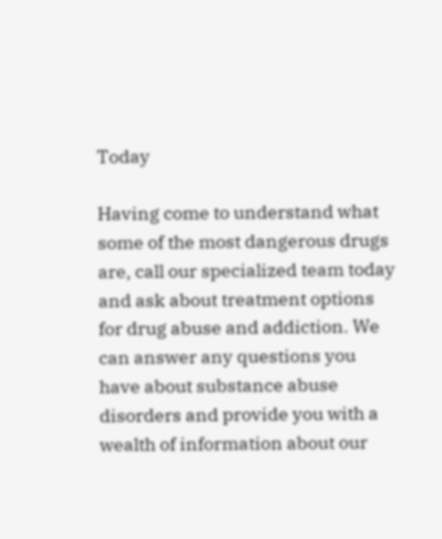Today

Having come to understand what some of the most dangerous drugs are, call our specialized team today and ask about treatment options for drug abuse and addiction. We can answer any questions you have about substance abuse disorders and provide you with a wealth of information about our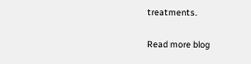treatments.

Read more blog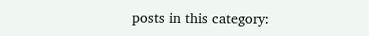posts in this category: